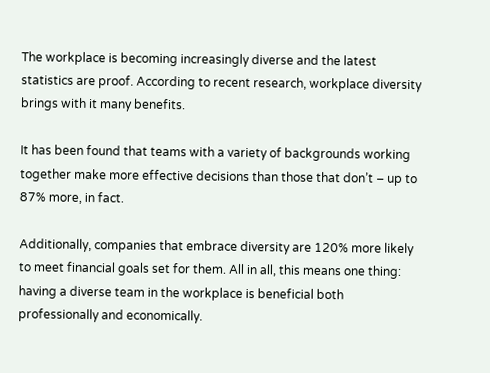The workplace is becoming increasingly diverse and the latest statistics are proof. According to recent research, workplace diversity brings with it many benefits.

It has been found that teams with a variety of backgrounds working together make more effective decisions than those that don’t – up to 87% more, in fact.

Additionally, companies that embrace diversity are 120% more likely to meet financial goals set for them. All in all, this means one thing: having a diverse team in the workplace is beneficial both professionally and economically.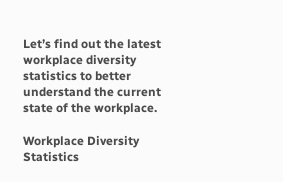Let’s find out the latest workplace diversity statistics to better understand the current state of the workplace.

Workplace Diversity Statistics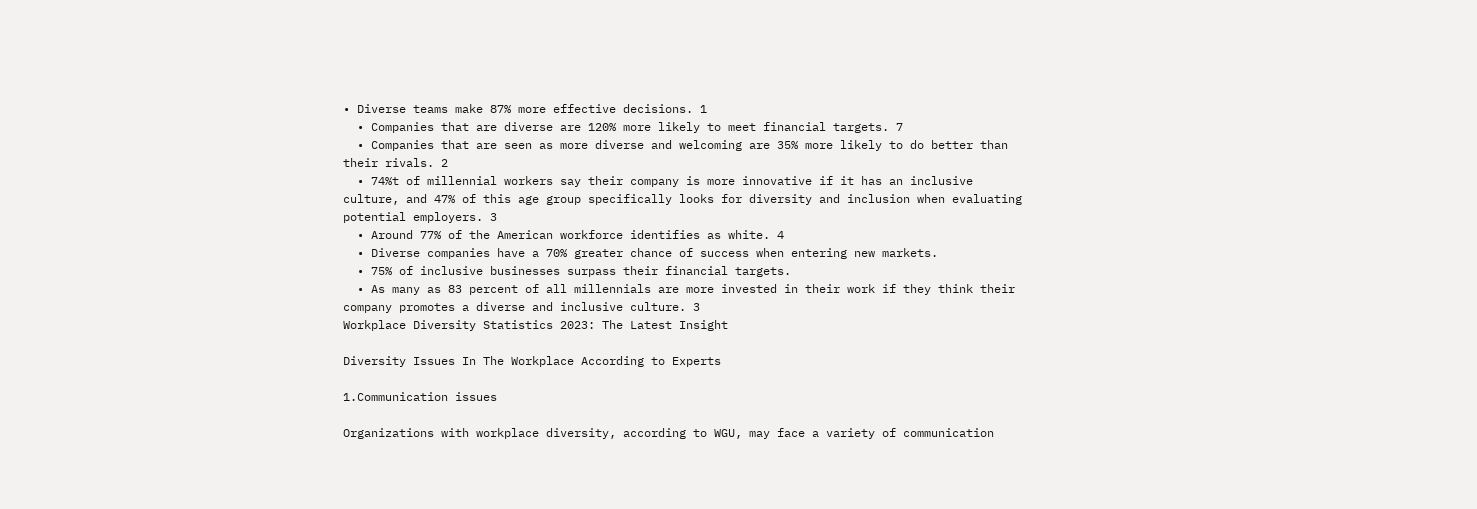• Diverse teams make 87% more effective decisions. 1
  • Companies that are diverse are 120% more likely to meet financial targets. 7
  • Companies that are seen as more diverse and welcoming are 35% more likely to do better than their rivals. 2
  • 74%t of millennial workers say their company is more innovative if it has an inclusive culture, and 47% of this age group specifically looks for diversity and inclusion when evaluating potential employers. 3
  • Around 77% of the American workforce identifies as white. 4
  • Diverse companies have a 70% greater chance of success when entering new markets.
  • 75% of inclusive businesses surpass their financial targets.
  • As many as 83 percent of all millennials are more invested in their work if they think their company promotes a diverse and inclusive culture. 3
Workplace Diversity Statistics 2023: The Latest Insight

Diversity Issues In The Workplace According to Experts

1.Communication issues

Organizations with workplace diversity, according to WGU, may face a variety of communication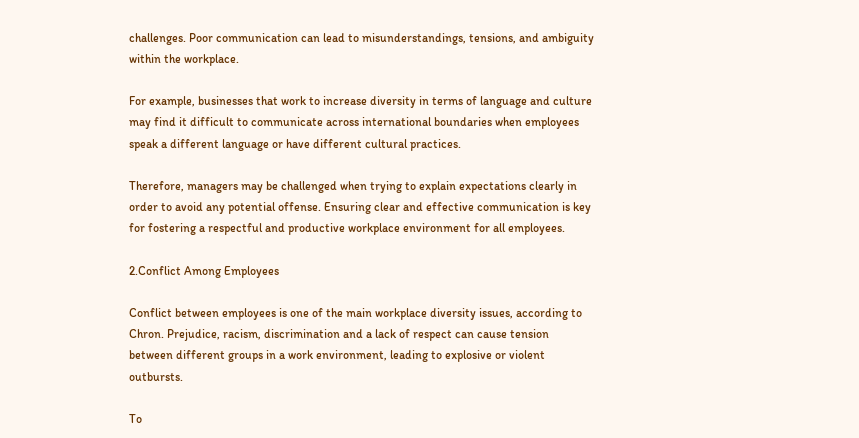challenges. Poor communication can lead to misunderstandings, tensions, and ambiguity within the workplace.

For example, businesses that work to increase diversity in terms of language and culture may find it difficult to communicate across international boundaries when employees speak a different language or have different cultural practices.

Therefore, managers may be challenged when trying to explain expectations clearly in order to avoid any potential offense. Ensuring clear and effective communication is key for fostering a respectful and productive workplace environment for all employees.

2.Conflict Among Employees

Conflict between employees is one of the main workplace diversity issues, according to Chron. Prejudice, racism, discrimination and a lack of respect can cause tension between different groups in a work environment, leading to explosive or violent outbursts.

To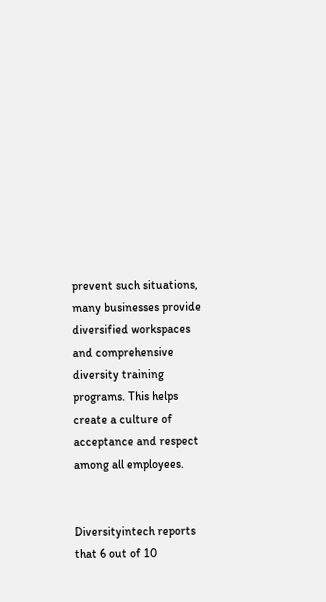prevent such situations, many businesses provide diversified workspaces and comprehensive diversity training programs. This helps create a culture of acceptance and respect among all employees.


Diversityintech reports that 6 out of 10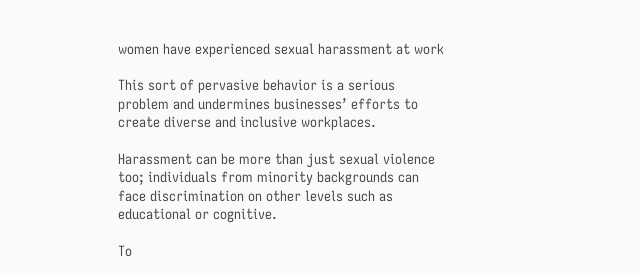women have experienced sexual harassment at work

This sort of pervasive behavior is a serious problem and undermines businesses’ efforts to create diverse and inclusive workplaces.

Harassment can be more than just sexual violence too; individuals from minority backgrounds can face discrimination on other levels such as educational or cognitive.

To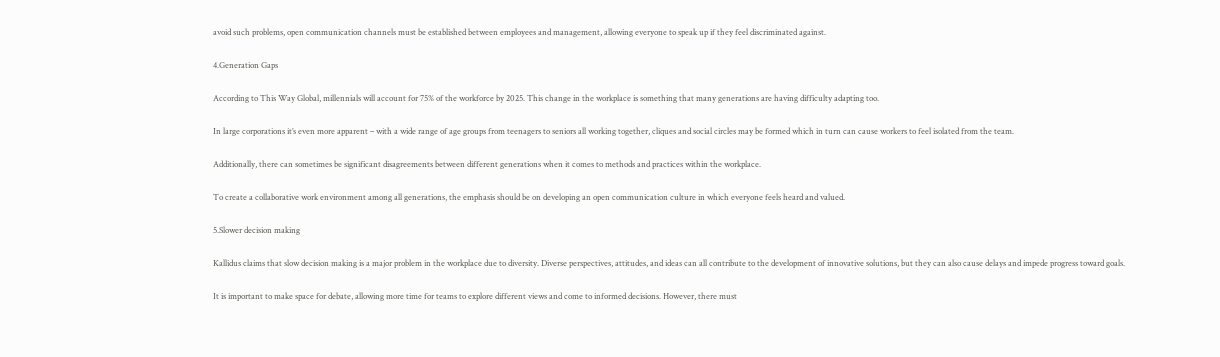avoid such problems, open communication channels must be established between employees and management, allowing everyone to speak up if they feel discriminated against.

4.Generation Gaps

According to This Way Global, millennials will account for 75% of the workforce by 2025. This change in the workplace is something that many generations are having difficulty adapting too.

In large corporations it’s even more apparent – with a wide range of age groups from teenagers to seniors all working together, cliques and social circles may be formed which in turn can cause workers to feel isolated from the team.

Additionally, there can sometimes be significant disagreements between different generations when it comes to methods and practices within the workplace.

To create a collaborative work environment among all generations, the emphasis should be on developing an open communication culture in which everyone feels heard and valued.

5.Slower decision making

Kallidus claims that slow decision making is a major problem in the workplace due to diversity. Diverse perspectives, attitudes, and ideas can all contribute to the development of innovative solutions, but they can also cause delays and impede progress toward goals.

It is important to make space for debate, allowing more time for teams to explore different views and come to informed decisions. However, there must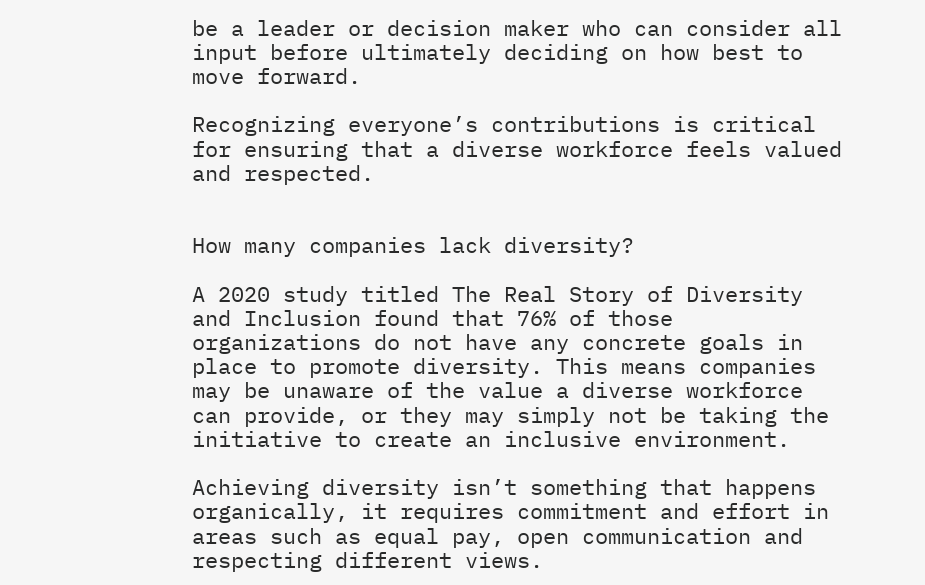be a leader or decision maker who can consider all input before ultimately deciding on how best to move forward.

Recognizing everyone’s contributions is critical for ensuring that a diverse workforce feels valued and respected.


How many companies lack diversity?

A 2020 study titled The Real Story of Diversity and Inclusion found that 76% of those organizations do not have any concrete goals in place to promote diversity. This means companies may be unaware of the value a diverse workforce can provide, or they may simply not be taking the initiative to create an inclusive environment.

Achieving diversity isn’t something that happens organically, it requires commitment and effort in areas such as equal pay, open communication and respecting different views.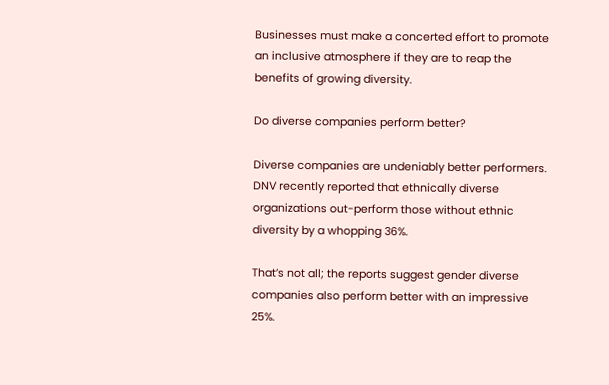Businesses must make a concerted effort to promote an inclusive atmosphere if they are to reap the benefits of growing diversity.

Do diverse companies perform better?

Diverse companies are undeniably better performers. DNV recently reported that ethnically diverse organizations out-perform those without ethnic diversity by a whopping 36%.

That’s not all; the reports suggest gender diverse companies also perform better with an impressive 25%.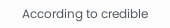According to credible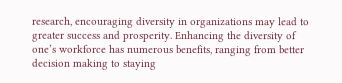research, encouraging diversity in organizations may lead to greater success and prosperity. Enhancing the diversity of one’s workforce has numerous benefits, ranging from better decision making to staying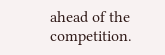ahead of the competition.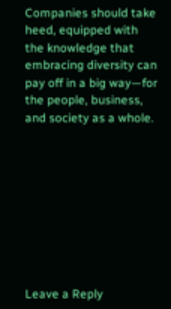Companies should take heed, equipped with the knowledge that embracing diversity can pay off in a big way—for the people, business, and society as a whole.









Leave a Reply